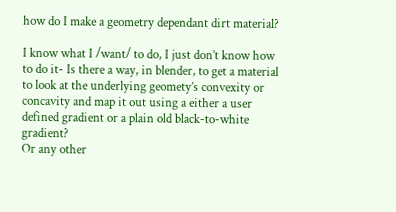how do I make a geometry dependant dirt material?

I know what I /want/ to do, I just don’t know how to do it- Is there a way, in blender, to get a material to look at the underlying geomety’s convexity or concavity and map it out using a either a user defined gradient or a plain old black-to-white gradient?
Or any other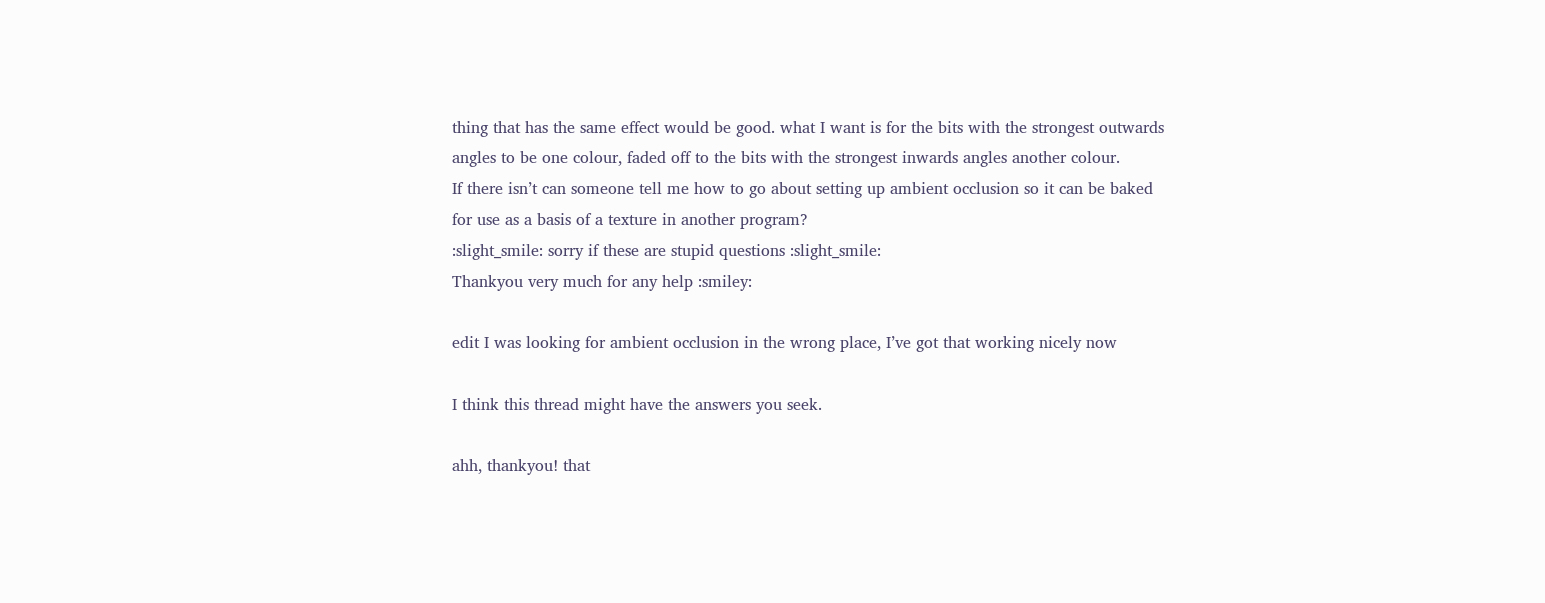thing that has the same effect would be good. what I want is for the bits with the strongest outwards angles to be one colour, faded off to the bits with the strongest inwards angles another colour.
If there isn’t can someone tell me how to go about setting up ambient occlusion so it can be baked for use as a basis of a texture in another program?
:slight_smile: sorry if these are stupid questions :slight_smile:
Thankyou very much for any help :smiley:

edit I was looking for ambient occlusion in the wrong place, I’ve got that working nicely now

I think this thread might have the answers you seek.

ahh, thankyou! that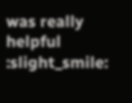was really helpful :slight_smile: